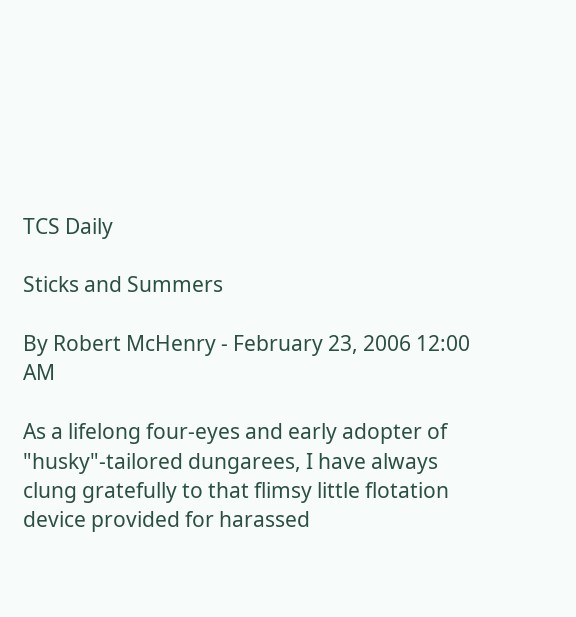TCS Daily

Sticks and Summers

By Robert McHenry - February 23, 2006 12:00 AM

As a lifelong four-eyes and early adopter of "husky"-tailored dungarees, I have always clung gratefully to that flimsy little flotation device provided for harassed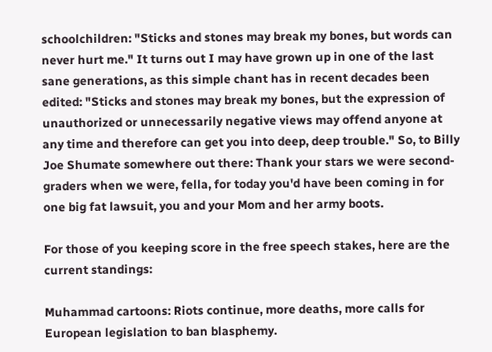schoolchildren: "Sticks and stones may break my bones, but words can never hurt me." It turns out I may have grown up in one of the last sane generations, as this simple chant has in recent decades been edited: "Sticks and stones may break my bones, but the expression of unauthorized or unnecessarily negative views may offend anyone at any time and therefore can get you into deep, deep trouble." So, to Billy Joe Shumate somewhere out there: Thank your stars we were second-graders when we were, fella, for today you'd have been coming in for one big fat lawsuit, you and your Mom and her army boots.

For those of you keeping score in the free speech stakes, here are the current standings:

Muhammad cartoons: Riots continue, more deaths, more calls for European legislation to ban blasphemy.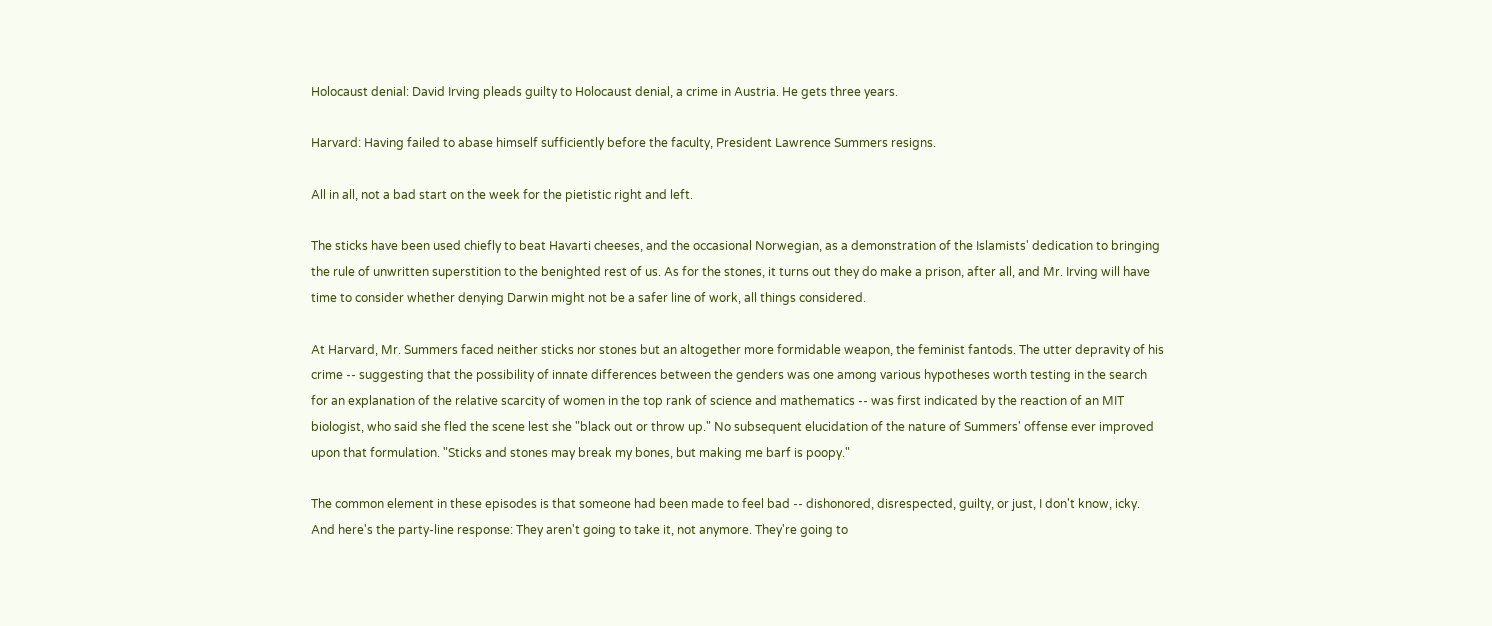Holocaust denial: David Irving pleads guilty to Holocaust denial, a crime in Austria. He gets three years.

Harvard: Having failed to abase himself sufficiently before the faculty, President Lawrence Summers resigns.

All in all, not a bad start on the week for the pietistic right and left.

The sticks have been used chiefly to beat Havarti cheeses, and the occasional Norwegian, as a demonstration of the Islamists' dedication to bringing the rule of unwritten superstition to the benighted rest of us. As for the stones, it turns out they do make a prison, after all, and Mr. Irving will have time to consider whether denying Darwin might not be a safer line of work, all things considered.

At Harvard, Mr. Summers faced neither sticks nor stones but an altogether more formidable weapon, the feminist fantods. The utter depravity of his crime -- suggesting that the possibility of innate differences between the genders was one among various hypotheses worth testing in the search for an explanation of the relative scarcity of women in the top rank of science and mathematics -- was first indicated by the reaction of an MIT biologist, who said she fled the scene lest she "black out or throw up." No subsequent elucidation of the nature of Summers' offense ever improved upon that formulation. "Sticks and stones may break my bones, but making me barf is poopy."

The common element in these episodes is that someone had been made to feel bad -- dishonored, disrespected, guilty, or just, I don't know, icky. And here's the party-line response: They aren't going to take it, not anymore. They're going to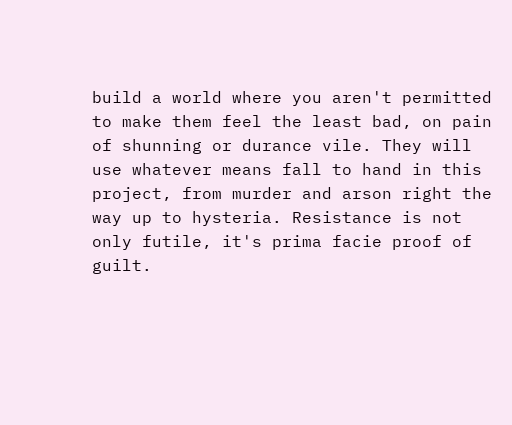build a world where you aren't permitted to make them feel the least bad, on pain of shunning or durance vile. They will use whatever means fall to hand in this project, from murder and arson right the way up to hysteria. Resistance is not only futile, it's prima facie proof of guilt.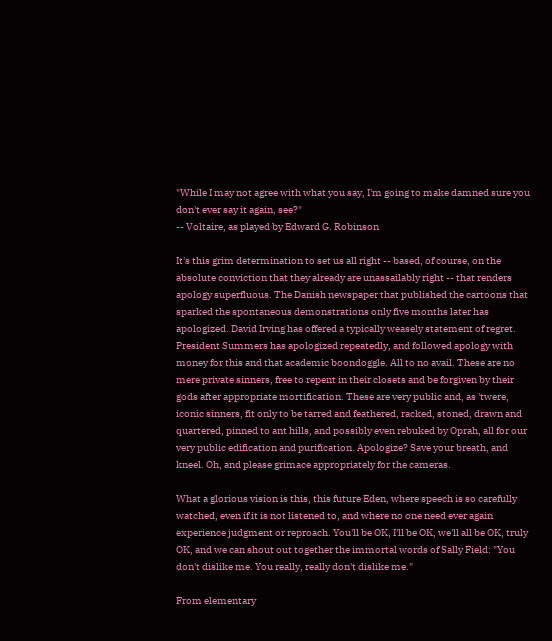"While I may not agree with what you say, I'm going to make damned sure you don't ever say it again, see?"
-- Voltaire, as played by Edward G. Robinson

It's this grim determination to set us all right -- based, of course, on the absolute conviction that they already are unassailably right -- that renders apology superfluous. The Danish newspaper that published the cartoons that sparked the spontaneous demonstrations only five months later has apologized. David Irving has offered a typically weasely statement of regret. President Summers has apologized repeatedly, and followed apology with money for this and that academic boondoggle. All to no avail. These are no mere private sinners, free to repent in their closets and be forgiven by their gods after appropriate mortification. These are very public and, as 'twere, iconic sinners, fit only to be tarred and feathered, racked, stoned, drawn and quartered, pinned to ant hills, and possibly even rebuked by Oprah, all for our very public edification and purification. Apologize? Save your breath, and kneel. Oh, and please grimace appropriately for the cameras.

What a glorious vision is this, this future Eden, where speech is so carefully watched, even if it is not listened to, and where no one need ever again experience judgment or reproach. You'll be OK, I'll be OK, we'll all be OK, truly OK, and we can shout out together the immortal words of Sally Field: "You don't dislike me. You really, really don't dislike me."

From elementary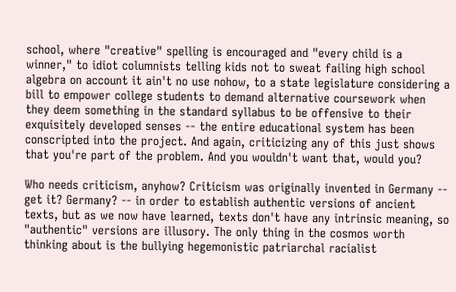school, where "creative" spelling is encouraged and "every child is a winner," to idiot columnists telling kids not to sweat failing high school algebra on account it ain't no use nohow, to a state legislature considering a bill to empower college students to demand alternative coursework when they deem something in the standard syllabus to be offensive to their exquisitely developed senses -- the entire educational system has been conscripted into the project. And again, criticizing any of this just shows that you're part of the problem. And you wouldn't want that, would you?

Who needs criticism, anyhow? Criticism was originally invented in Germany -- get it? Germany? -- in order to establish authentic versions of ancient texts, but as we now have learned, texts don't have any intrinsic meaning, so "authentic" versions are illusory. The only thing in the cosmos worth thinking about is the bullying hegemonistic patriarchal racialist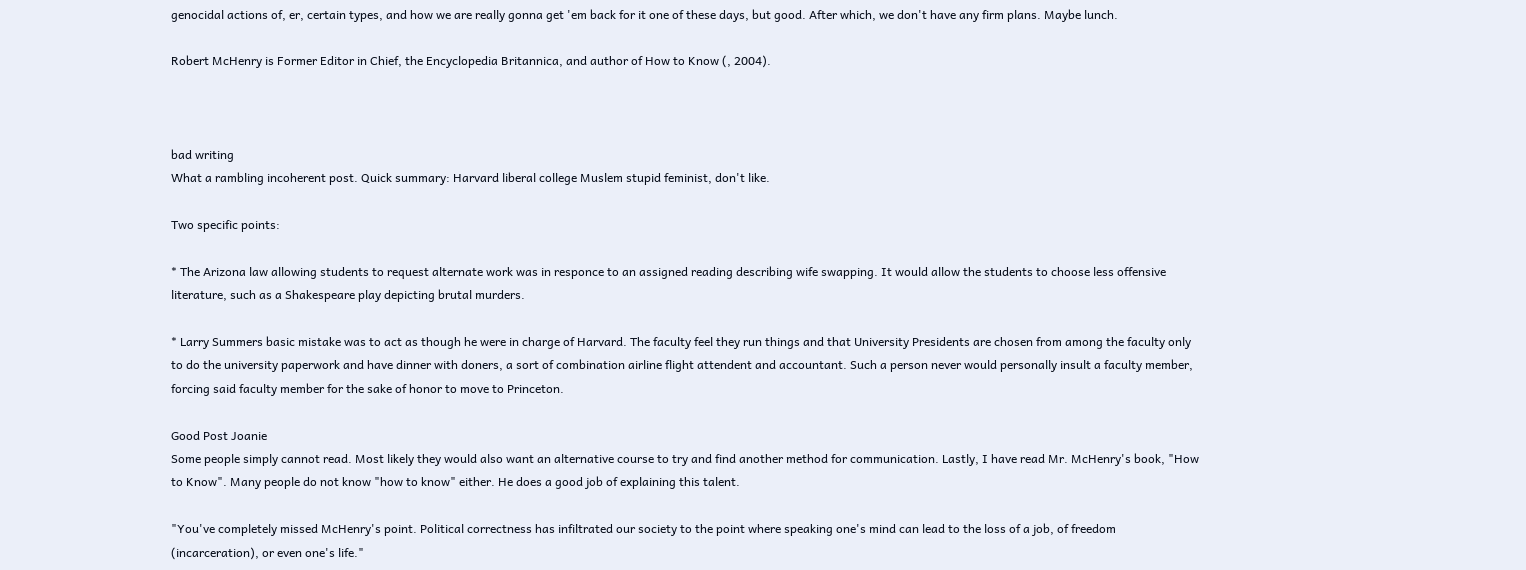genocidal actions of, er, certain types, and how we are really gonna get 'em back for it one of these days, but good. After which, we don't have any firm plans. Maybe lunch.

Robert McHenry is Former Editor in Chief, the Encyclopedia Britannica, and author of How to Know (, 2004).



bad writing
What a rambling incoherent post. Quick summary: Harvard liberal college Muslem stupid feminist, don't like.

Two specific points:

* The Arizona law allowing students to request alternate work was in responce to an assigned reading describing wife swapping. It would allow the students to choose less offensive literature, such as a Shakespeare play depicting brutal murders.

* Larry Summers basic mistake was to act as though he were in charge of Harvard. The faculty feel they run things and that University Presidents are chosen from among the faculty only to do the university paperwork and have dinner with doners, a sort of combination airline flight attendent and accountant. Such a person never would personally insult a faculty member, forcing said faculty member for the sake of honor to move to Princeton.

Good Post Joanie
Some people simply cannot read. Most likely they would also want an alternative course to try and find another method for communication. Lastly, I have read Mr. McHenry's book, "How to Know". Many people do not know "how to know" either. He does a good job of explaining this talent.

"You've completely missed McHenry's point. Political correctness has infiltrated our society to the point where speaking one's mind can lead to the loss of a job, of freedom (incarceration), or even one's life."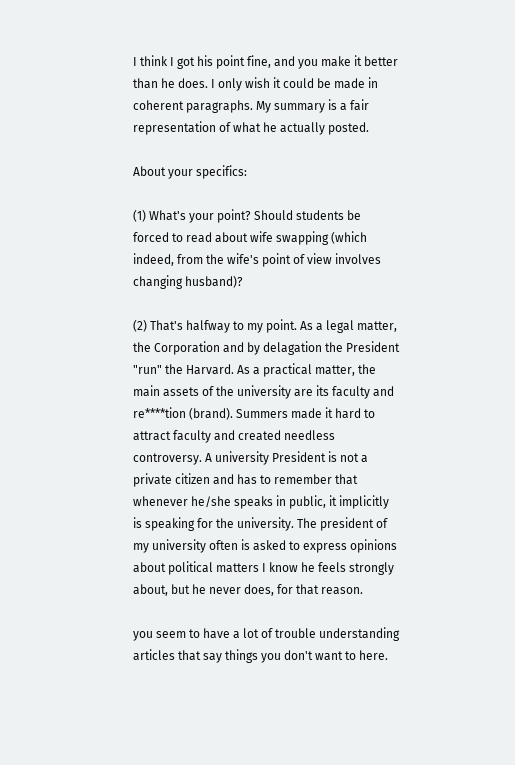I think I got his point fine, and you make it better than he does. I only wish it could be made in coherent paragraphs. My summary is a fair representation of what he actually posted.

About your specifics:

(1) What's your point? Should students be forced to read about wife swapping (which indeed, from the wife's point of view involves changing husband)?

(2) That's halfway to my point. As a legal matter, the Corporation and by delagation the President "run" the Harvard. As a practical matter, the main assets of the university are its faculty and re****tion (brand). Summers made it hard to attract faculty and created needless controversy. A university President is not a private citizen and has to remember that whenever he/she speaks in public, it implicitly is speaking for the university. The president of my university often is asked to express opinions about political matters I know he feels strongly about, but he never does, for that reason.

you seem to have a lot of trouble understanding articles that say things you don't want to here.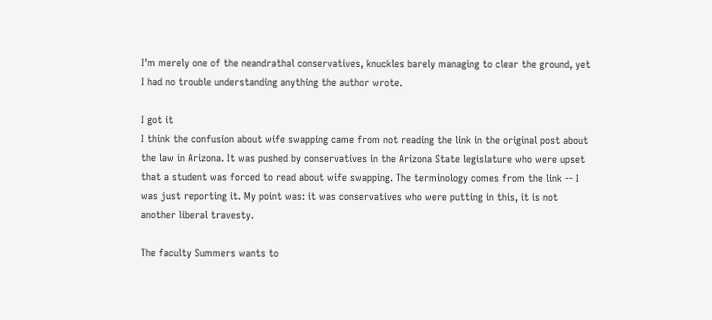I'm merely one of the neandrathal conservatives, knuckles barely managing to clear the ground, yet I had no trouble understanding anything the author wrote.

I got it
I think the confusion about wife swapping came from not reading the link in the original post about the law in Arizona. It was pushed by conservatives in the Arizona State legislature who were upset that a student was forced to read about wife swapping. The terminology comes from the link -- I was just reporting it. My point was: it was conservatives who were putting in this, it is not another liberal travesty.

The faculty Summers wants to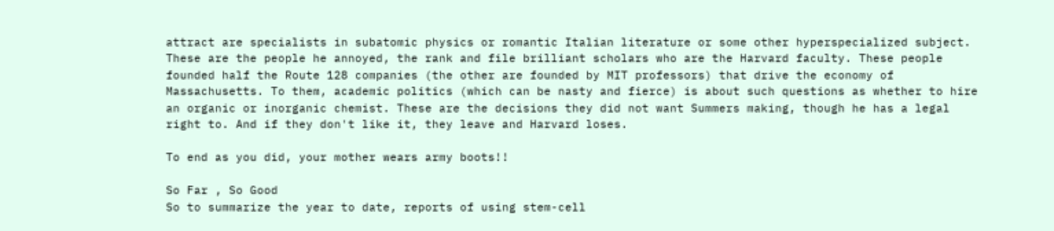attract are specialists in subatomic physics or romantic Italian literature or some other hyperspecialized subject. These are the people he annoyed, the rank and file brilliant scholars who are the Harvard faculty. These people founded half the Route 128 companies (the other are founded by MIT professors) that drive the economy of Massachusetts. To them, academic politics (which can be nasty and fierce) is about such questions as whether to hire an organic or inorganic chemist. These are the decisions they did not want Summers making, though he has a legal right to. And if they don't like it, they leave and Harvard loses.

To end as you did, your mother wears army boots!!

So Far , So Good
So to summarize the year to date, reports of using stem-cell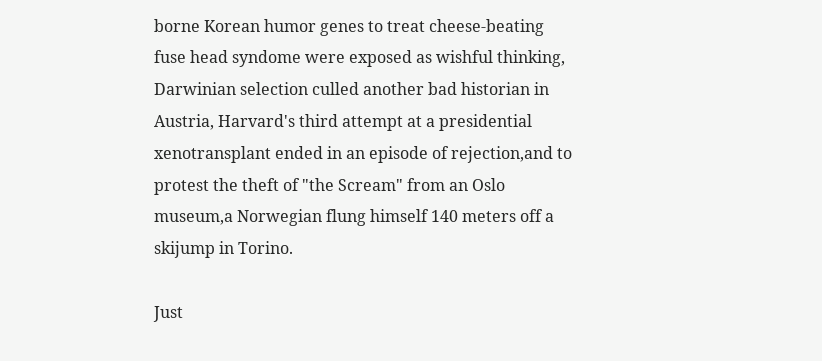borne Korean humor genes to treat cheese-beating fuse head syndome were exposed as wishful thinking, Darwinian selection culled another bad historian in Austria, Harvard's third attempt at a presidential xenotransplant ended in an episode of rejection,and to protest the theft of "the Scream" from an Oslo museum,a Norwegian flung himself 140 meters off a skijump in Torino.

Just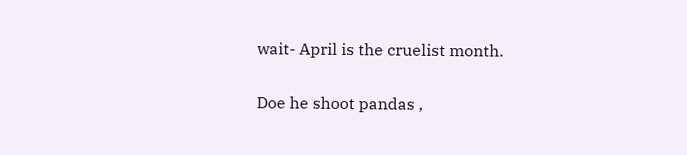wait- April is the cruelist month.

Doe he shoot pandas ,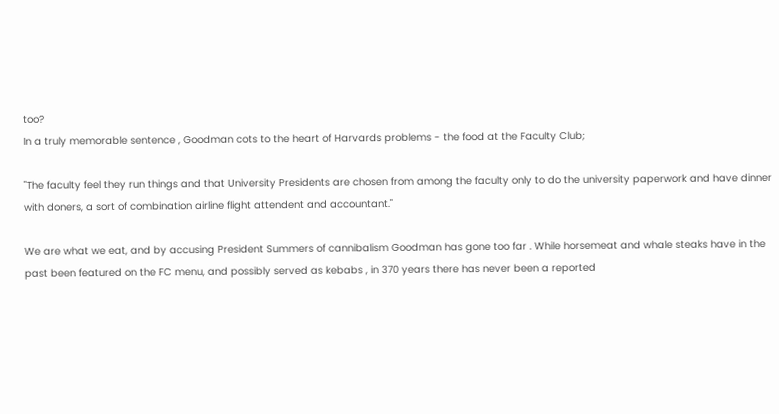too?
In a truly memorable sentence , Goodman cots to the heart of Harvards problems - the food at the Faculty Club;

"The faculty feel they run things and that University Presidents are chosen from among the faculty only to do the university paperwork and have dinner with doners, a sort of combination airline flight attendent and accountant."

We are what we eat, and by accusing President Summers of cannibalism Goodman has gone too far . While horsemeat and whale steaks have in the past been featured on the FC menu, and possibly served as kebabs , in 370 years there has never been a reported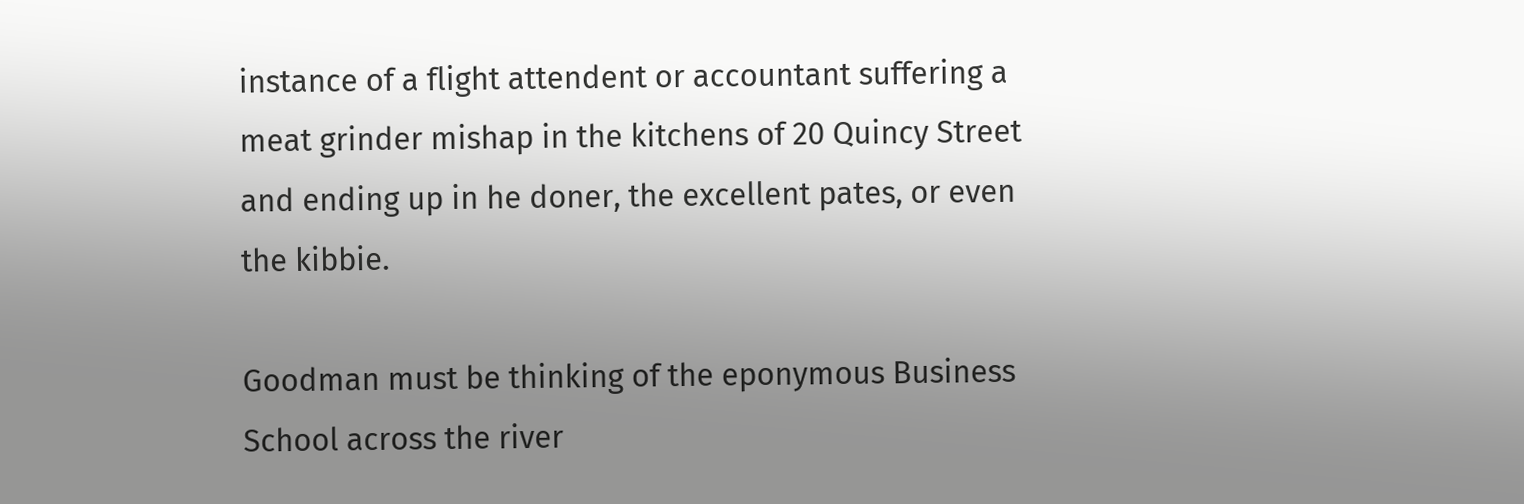instance of a flight attendent or accountant suffering a meat grinder mishap in the kitchens of 20 Quincy Street and ending up in he doner, the excellent pates, or even the kibbie.

Goodman must be thinking of the eponymous Business School across the river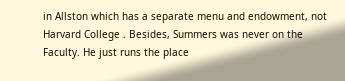in Allston which has a separate menu and endowment, not Harvard College . Besides, Summers was never on the Faculty. He just runs the place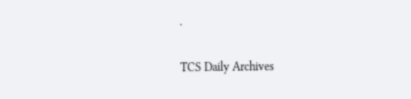.

TCS Daily Archives